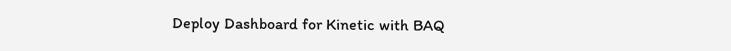Deploy Dashboard for Kinetic with BAQ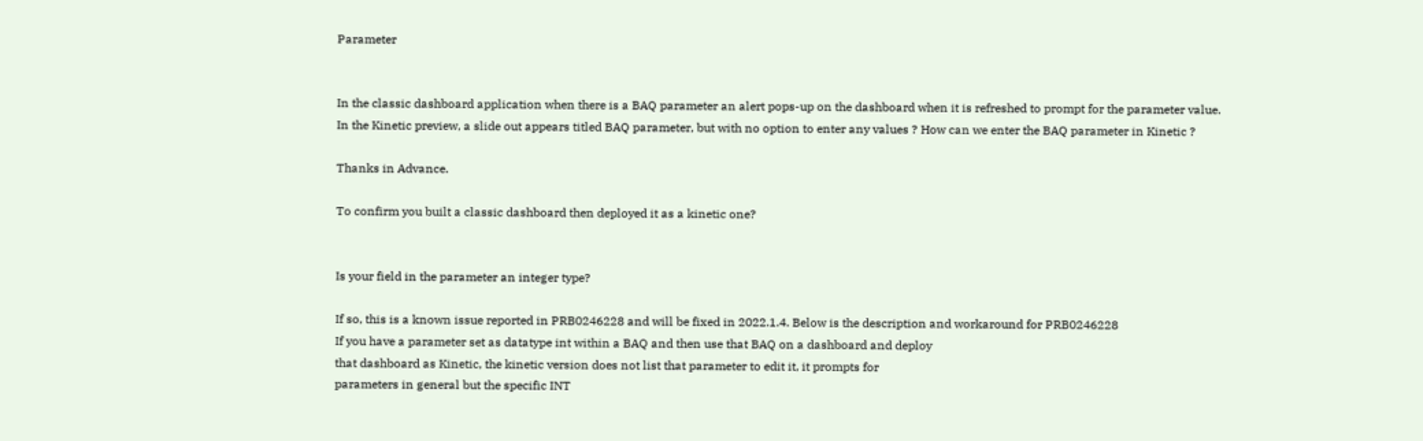Parameter


In the classic dashboard application when there is a BAQ parameter an alert pops-up on the dashboard when it is refreshed to prompt for the parameter value.
In the Kinetic preview, a slide out appears titled BAQ parameter, but with no option to enter any values ? How can we enter the BAQ parameter in Kinetic ?

Thanks in Advance.

To confirm you built a classic dashboard then deployed it as a kinetic one?


Is your field in the parameter an integer type?

If so, this is a known issue reported in PRB0246228 and will be fixed in 2022.1.4. Below is the description and workaround for PRB0246228
If you have a parameter set as datatype int within a BAQ and then use that BAQ on a dashboard and deploy
that dashboard as Kinetic, the kinetic version does not list that parameter to edit it, it prompts for
parameters in general but the specific INT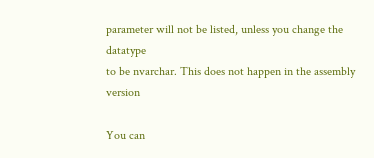parameter will not be listed, unless you change the datatype
to be nvarchar. This does not happen in the assembly version

You can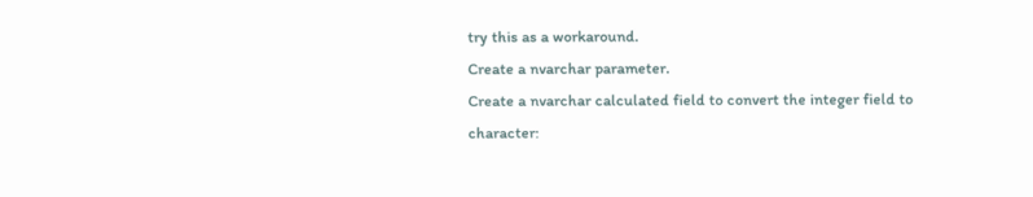try this as a workaround.
Create a nvarchar parameter.
Create a nvarchar calculated field to convert the integer field to character: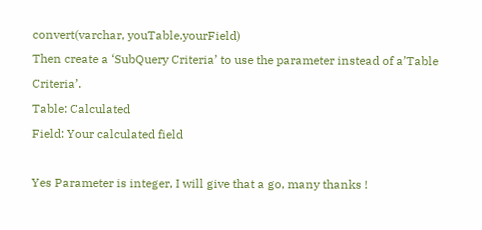convert(varchar, youTable.yourField)
Then create a ‘SubQuery Criteria’ to use the parameter instead of a’Table Criteria’.
Table: Calculated
Field: Your calculated field

Yes Parameter is integer, I will give that a go, many thanks !